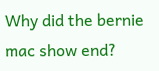Why did the bernie mac show end?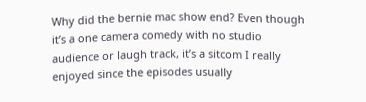Why did the bernie mac show end? Even though it’s a one camera comedy with no studio audience or laugh track, it’s a sitcom I really enjoyed since the episodes usually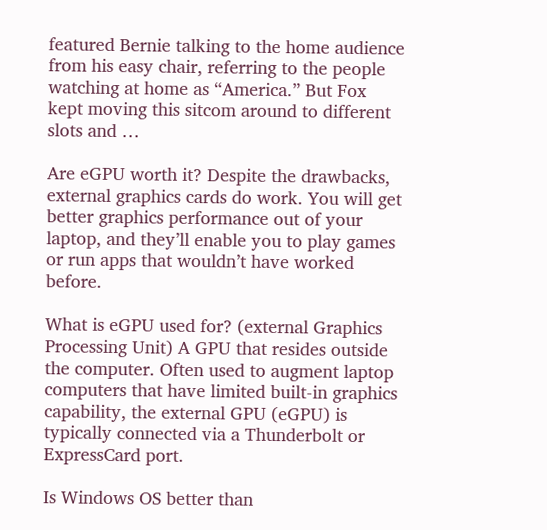featured Bernie talking to the home audience from his easy chair, referring to the people watching at home as “America.” But Fox kept moving this sitcom around to different slots and …

Are eGPU worth it? Despite the drawbacks, external graphics cards do work. You will get better graphics performance out of your laptop, and they’ll enable you to play games or run apps that wouldn’t have worked before.

What is eGPU used for? (external Graphics Processing Unit) A GPU that resides outside the computer. Often used to augment laptop computers that have limited built-in graphics capability, the external GPU (eGPU) is typically connected via a Thunderbolt or ExpressCard port.

Is Windows OS better than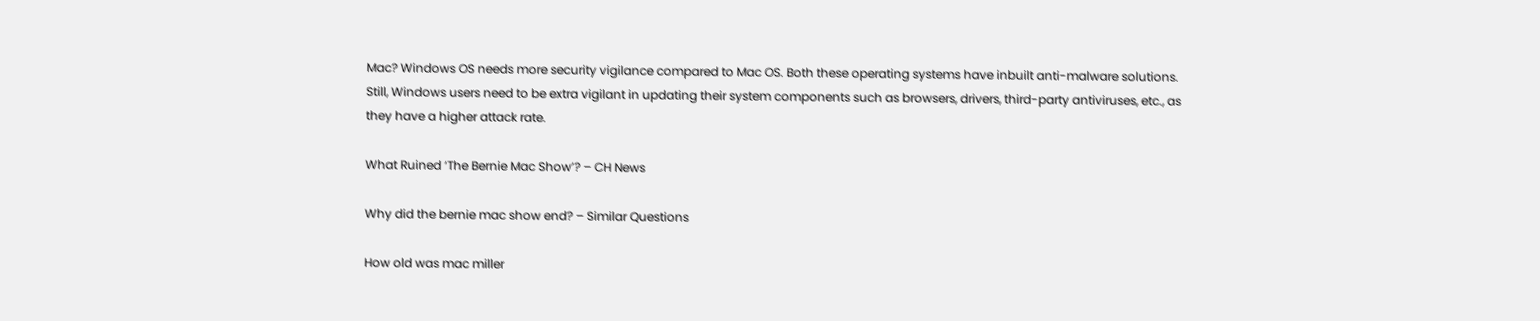Mac? Windows OS needs more security vigilance compared to Mac OS. Both these operating systems have inbuilt anti-malware solutions. Still, Windows users need to be extra vigilant in updating their system components such as browsers, drivers, third-party antiviruses, etc., as they have a higher attack rate.

What Ruined ‘The Bernie Mac Show’? – CH News

Why did the bernie mac show end? – Similar Questions

How old was mac miller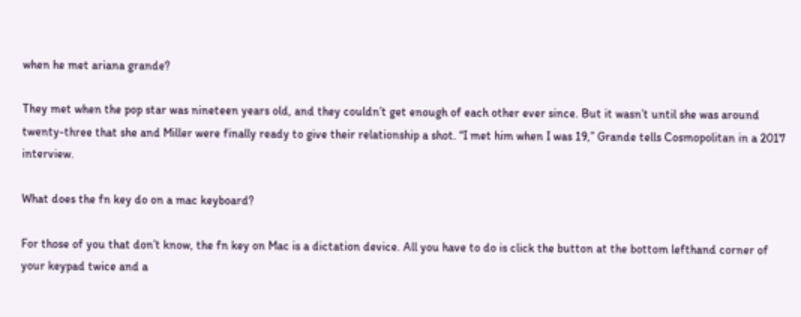when he met ariana grande?

They met when the pop star was nineteen years old, and they couldn’t get enough of each other ever since. But it wasn’t until she was around twenty-three that she and Miller were finally ready to give their relationship a shot. “I met him when I was 19,” Grande tells Cosmopolitan in a 2017 interview.

What does the fn key do on a mac keyboard?

For those of you that don’t know, the fn key on Mac is a dictation device. All you have to do is click the button at the bottom lefthand corner of your keypad twice and a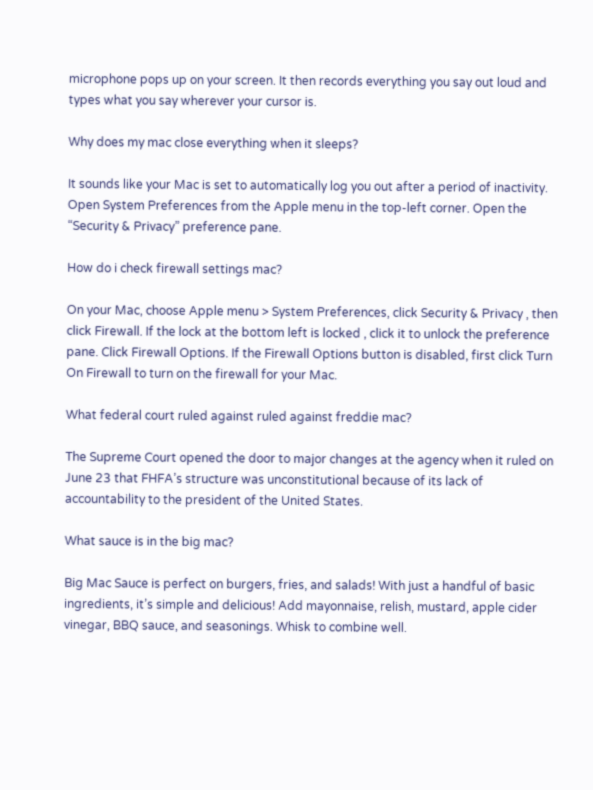microphone pops up on your screen. It then records everything you say out loud and types what you say wherever your cursor is.

Why does my mac close everything when it sleeps?

It sounds like your Mac is set to automatically log you out after a period of inactivity. Open System Preferences from the Apple menu in the top-left corner. Open the “Security & Privacy” preference pane.

How do i check firewall settings mac?

On your Mac, choose Apple menu > System Preferences, click Security & Privacy , then click Firewall. If the lock at the bottom left is locked , click it to unlock the preference pane. Click Firewall Options. If the Firewall Options button is disabled, first click Turn On Firewall to turn on the firewall for your Mac.

What federal court ruled against ruled against freddie mac?

The Supreme Court opened the door to major changes at the agency when it ruled on June 23 that FHFA’s structure was unconstitutional because of its lack of accountability to the president of the United States.

What sauce is in the big mac?

Big Mac Sauce is perfect on burgers, fries, and salads! With just a handful of basic ingredients, it’s simple and delicious! Add mayonnaise, relish, mustard, apple cider vinegar, BBQ sauce, and seasonings. Whisk to combine well.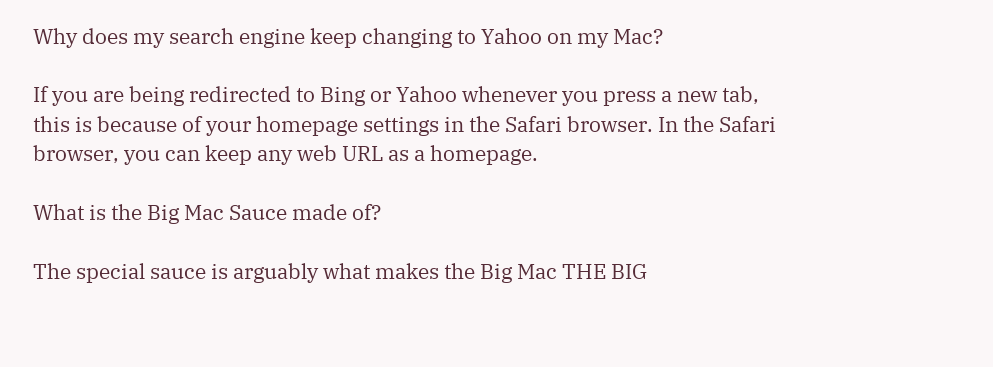Why does my search engine keep changing to Yahoo on my Mac?

If you are being redirected to Bing or Yahoo whenever you press a new tab, this is because of your homepage settings in the Safari browser. In the Safari browser, you can keep any web URL as a homepage.

What is the Big Mac Sauce made of?

The special sauce is arguably what makes the Big Mac THE BIG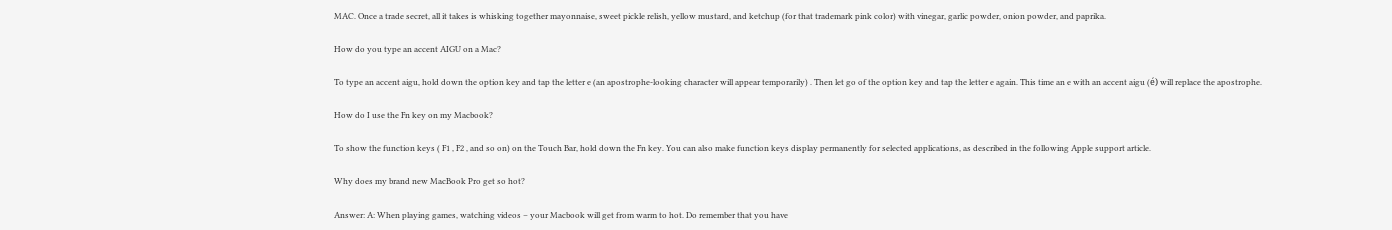MAC. Once a trade secret, all it takes is whisking together mayonnaise, sweet pickle relish, yellow mustard, and ketchup (for that trademark pink color) with vinegar, garlic powder, onion powder, and paprika.

How do you type an accent AIGU on a Mac?

To type an accent aigu, hold down the option key and tap the letter e (an apostrophe-looking character will appear temporarily) . Then let go of the option key and tap the letter e again. This time an e with an accent aigu (é) will replace the apostrophe.

How do I use the Fn key on my Macbook?

To show the function keys ( F1 , F2 , and so on) on the Touch Bar, hold down the Fn key. You can also make function keys display permanently for selected applications, as described in the following Apple support article.

Why does my brand new MacBook Pro get so hot?

Answer: A: When playing games, watching videos – your Macbook will get from warm to hot. Do remember that you have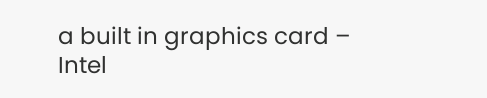a built in graphics card – Intel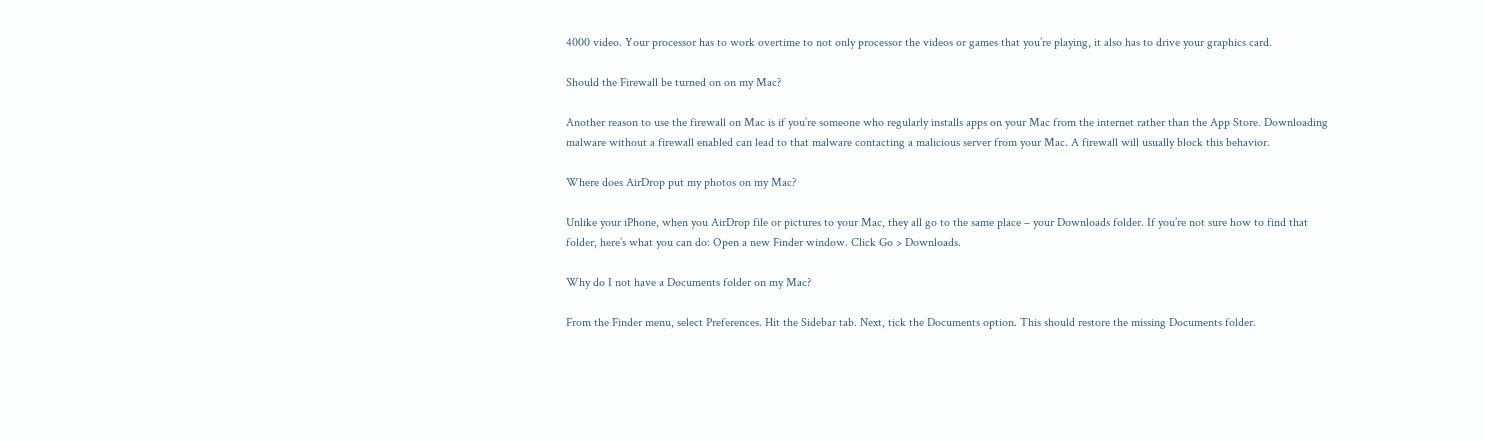4000 video. Your processor has to work overtime to not only processor the videos or games that you’re playing, it also has to drive your graphics card.

Should the Firewall be turned on on my Mac?

Another reason to use the firewall on Mac is if you’re someone who regularly installs apps on your Mac from the internet rather than the App Store. Downloading malware without a firewall enabled can lead to that malware contacting a malicious server from your Mac. A firewall will usually block this behavior.

Where does AirDrop put my photos on my Mac?

Unlike your iPhone, when you AirDrop file or pictures to your Mac, they all go to the same place – your Downloads folder. If you’re not sure how to find that folder, here’s what you can do: Open a new Finder window. Click Go > Downloads.

Why do I not have a Documents folder on my Mac?

From the Finder menu, select Preferences. Hit the Sidebar tab. Next, tick the Documents option. This should restore the missing Documents folder.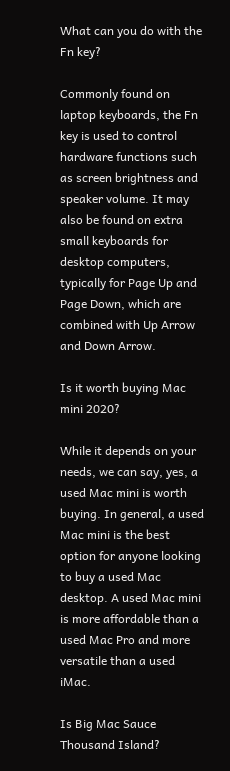What can you do with the Fn key?

Commonly found on laptop keyboards, the Fn key is used to control hardware functions such as screen brightness and speaker volume. It may also be found on extra small keyboards for desktop computers, typically for Page Up and Page Down, which are combined with Up Arrow and Down Arrow.

Is it worth buying Mac mini 2020?

While it depends on your needs, we can say, yes, a used Mac mini is worth buying. In general, a used Mac mini is the best option for anyone looking to buy a used Mac desktop. A used Mac mini is more affordable than a used Mac Pro and more versatile than a used iMac.

Is Big Mac Sauce Thousand Island?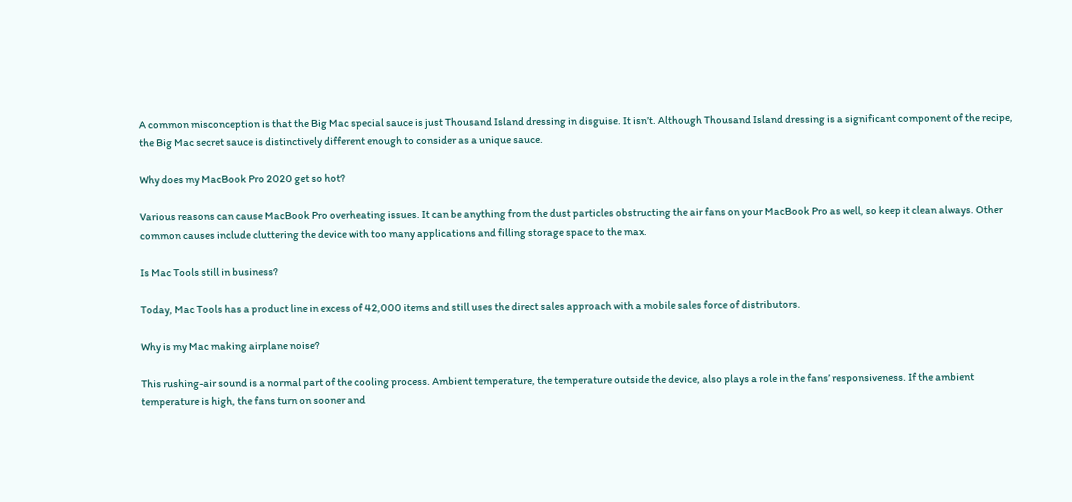A common misconception is that the Big Mac special sauce is just Thousand Island dressing in disguise. It isn’t. Although Thousand Island dressing is a significant component of the recipe, the Big Mac secret sauce is distinctively different enough to consider as a unique sauce.

Why does my MacBook Pro 2020 get so hot?

Various reasons can cause MacBook Pro overheating issues. It can be anything from the dust particles obstructing the air fans on your MacBook Pro as well, so keep it clean always. Other common causes include cluttering the device with too many applications and filling storage space to the max.

Is Mac Tools still in business?

Today, Mac Tools has a product line in excess of 42,000 items and still uses the direct sales approach with a mobile sales force of distributors.

Why is my Mac making airplane noise?

This rushing-air sound is a normal part of the cooling process. Ambient temperature, the temperature outside the device, also plays a role in the fans’ responsiveness. If the ambient temperature is high, the fans turn on sooner and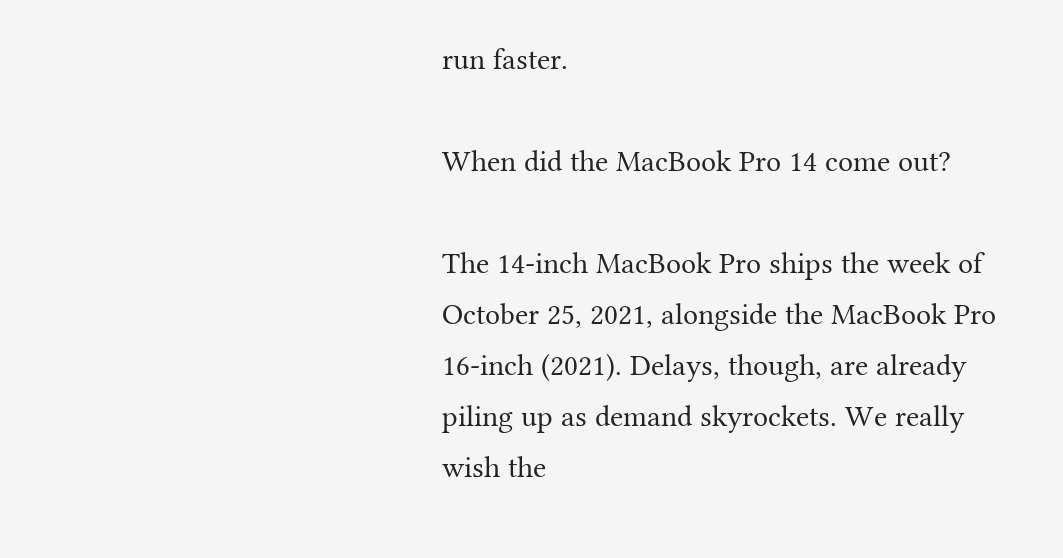run faster.

When did the MacBook Pro 14 come out?

The 14-inch MacBook Pro ships the week of October 25, 2021, alongside the MacBook Pro 16-inch (2021). Delays, though, are already piling up as demand skyrockets. We really wish the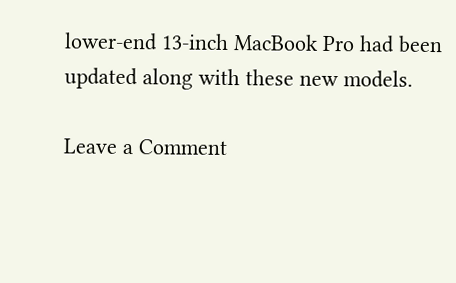lower-end 13-inch MacBook Pro had been updated along with these new models.

Leave a Comment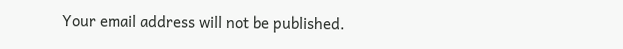Your email address will not be published.